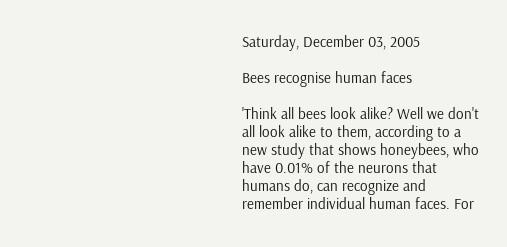Saturday, December 03, 2005

Bees recognise human faces

'Think all bees look alike? Well we don't all look alike to them, according to a new study that shows honeybees, who have 0.01% of the neurons that humans do, can recognize and remember individual human faces. For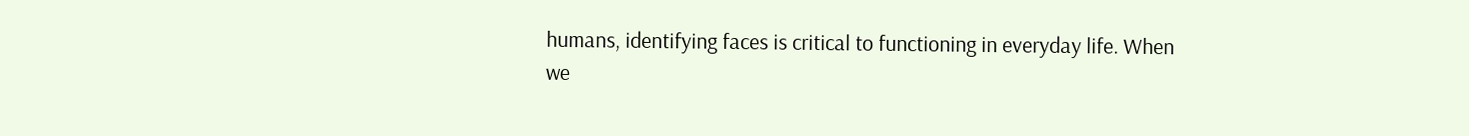humans, identifying faces is critical to functioning in everyday life. When we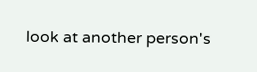look at another person's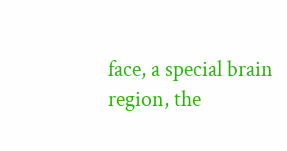face, a special brain region, the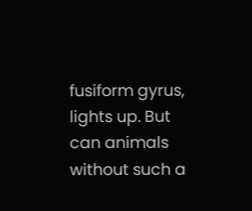fusiform gyrus, lights up. But can animals without such a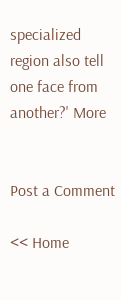specialized region also tell one face from another?' More


Post a Comment

<< Home